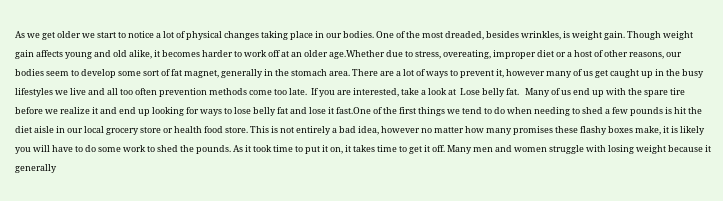As we get older we start to notice a lot of physical changes taking place in our bodies. One of the most dreaded, besides wrinkles, is weight gain. Though weight gain affects young and old alike, it becomes harder to work off at an older age.Whether due to stress, overeating, improper diet or a host of other reasons, our bodies seem to develop some sort of fat magnet, generally in the stomach area. There are a lot of ways to prevent it, however many of us get caught up in the busy lifestyles we live and all too often prevention methods come too late.  If you are interested, take a look at  Lose belly fat.   Many of us end up with the spare tire before we realize it and end up looking for ways to lose belly fat and lose it fast.One of the first things we tend to do when needing to shed a few pounds is hit the diet aisle in our local grocery store or health food store. This is not entirely a bad idea, however no matter how many promises these flashy boxes make, it is likely you will have to do some work to shed the pounds. As it took time to put it on, it takes time to get it off. Many men and women struggle with losing weight because it generally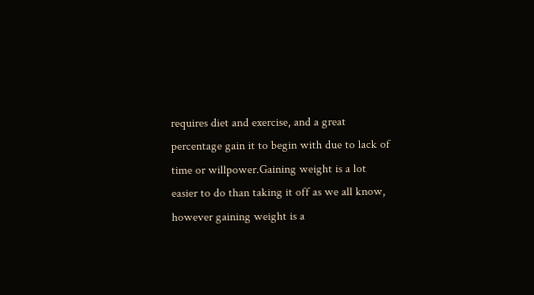requires diet and exercise, and a great percentage gain it to begin with due to lack of time or willpower.Gaining weight is a lot easier to do than taking it off as we all know, however gaining weight is a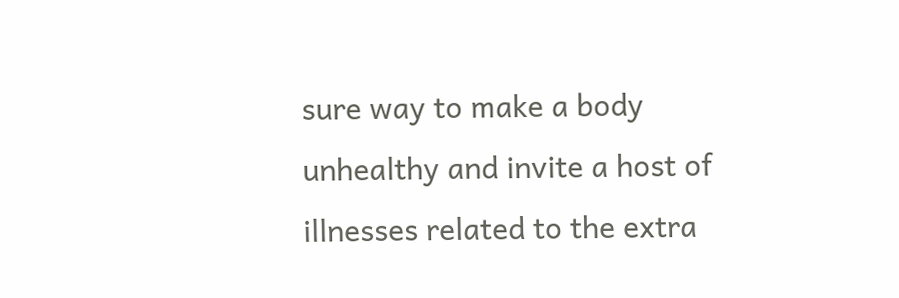sure way to make a body unhealthy and invite a host of illnesses related to the extra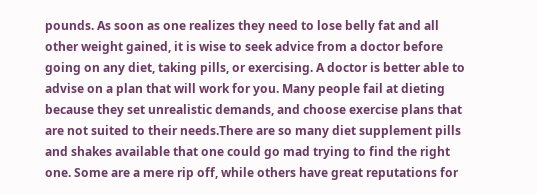pounds. As soon as one realizes they need to lose belly fat and all other weight gained, it is wise to seek advice from a doctor before going on any diet, taking pills, or exercising. A doctor is better able to advise on a plan that will work for you. Many people fail at dieting because they set unrealistic demands, and choose exercise plans that are not suited to their needs.There are so many diet supplement pills and shakes available that one could go mad trying to find the right one. Some are a mere rip off, while others have great reputations for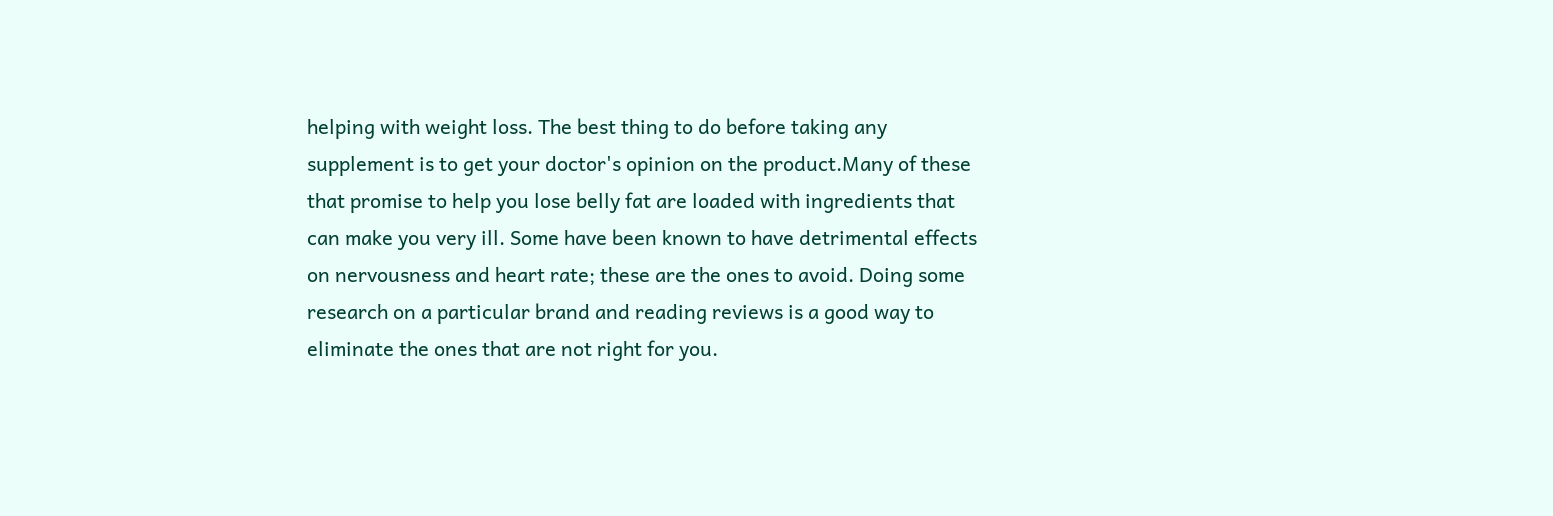helping with weight loss. The best thing to do before taking any supplement is to get your doctor's opinion on the product.Many of these that promise to help you lose belly fat are loaded with ingredients that can make you very ill. Some have been known to have detrimental effects on nervousness and heart rate; these are the ones to avoid. Doing some research on a particular brand and reading reviews is a good way to eliminate the ones that are not right for you.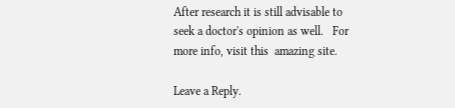After research it is still advisable to seek a doctor's opinion as well.   For more info, visit this  amazing site.

Leave a Reply.